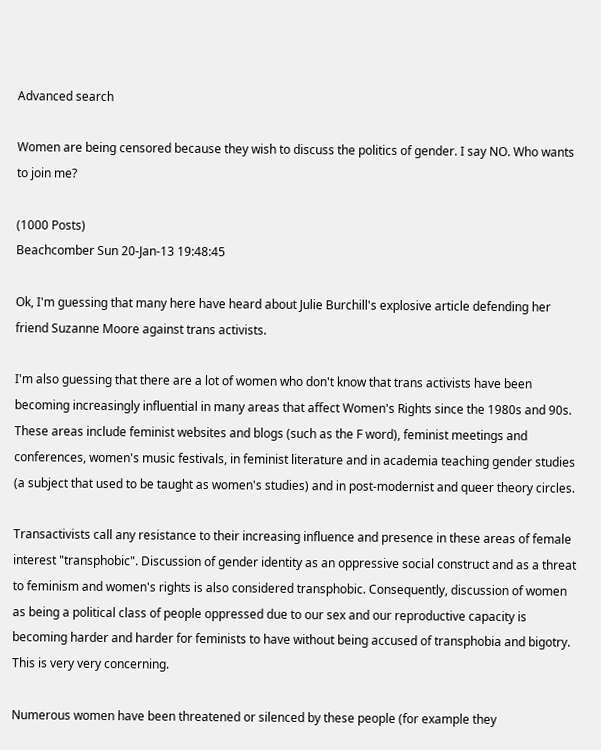Advanced search

Women are being censored because they wish to discuss the politics of gender. I say NO. Who wants to join me?

(1000 Posts)
Beachcomber Sun 20-Jan-13 19:48:45

Ok, I'm guessing that many here have heard about Julie Burchill's explosive article defending her friend Suzanne Moore against trans activists.

I'm also guessing that there are a lot of women who don't know that trans activists have been becoming increasingly influential in many areas that affect Women's Rights since the 1980s and 90s. These areas include feminist websites and blogs (such as the F word), feminist meetings and conferences, women's music festivals, in feminist literature and in academia teaching gender studies (a subject that used to be taught as women's studies) and in post-modernist and queer theory circles.

Transactivists call any resistance to their increasing influence and presence in these areas of female interest "transphobic". Discussion of gender identity as an oppressive social construct and as a threat to feminism and women's rights is also considered transphobic. Consequently, discussion of women as being a political class of people oppressed due to our sex and our reproductive capacity is becoming harder and harder for feminists to have without being accused of transphobia and bigotry. This is very very concerning.

Numerous women have been threatened or silenced by these people (for example they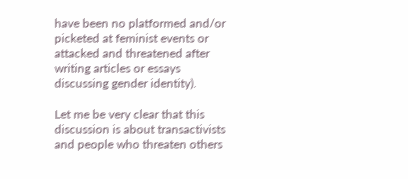have been no platformed and/or picketed at feminist events or attacked and threatened after writing articles or essays discussing gender identity).

Let me be very clear that this discussion is about transactivists and people who threaten others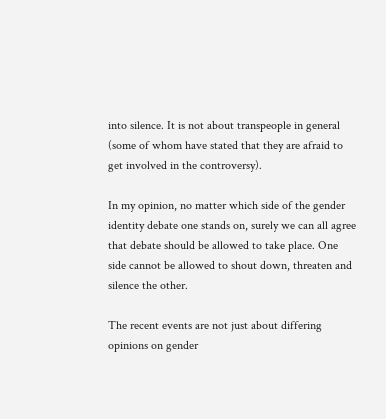into silence. It is not about transpeople in general (some of whom have stated that they are afraid to get involved in the controversy).

In my opinion, no matter which side of the gender identity debate one stands on, surely we can all agree that debate should be allowed to take place. One side cannot be allowed to shout down, threaten and silence the other.

The recent events are not just about differing opinions on gender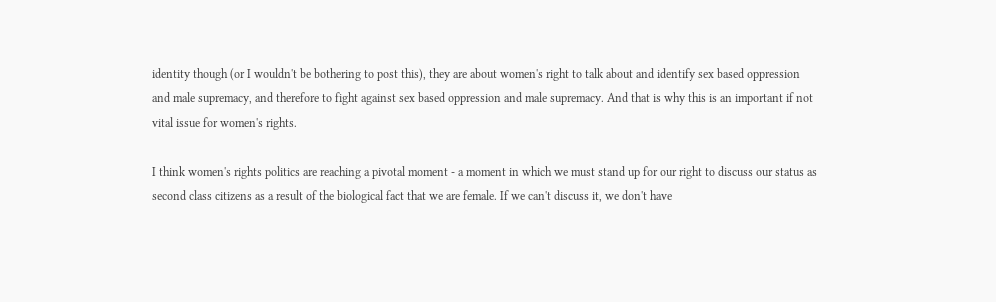identity though (or I wouldn't be bothering to post this), they are about women's right to talk about and identify sex based oppression and male supremacy, and therefore to fight against sex based oppression and male supremacy. And that is why this is an important if not vital issue for women's rights.

I think women's rights politics are reaching a pivotal moment - a moment in which we must stand up for our right to discuss our status as second class citizens as a result of the biological fact that we are female. If we can't discuss it, we don't have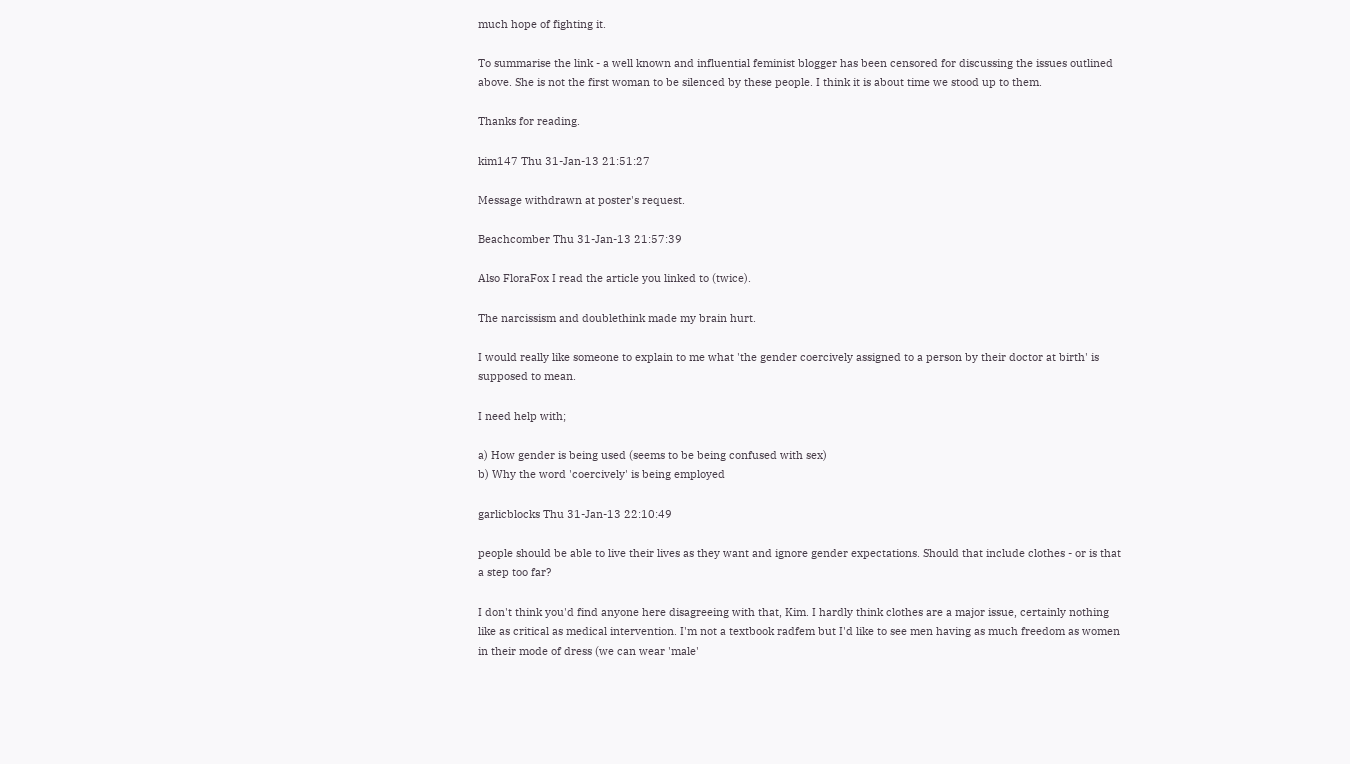much hope of fighting it.

To summarise the link - a well known and influential feminist blogger has been censored for discussing the issues outlined above. She is not the first woman to be silenced by these people. I think it is about time we stood up to them.

Thanks for reading.

kim147 Thu 31-Jan-13 21:51:27

Message withdrawn at poster's request.

Beachcomber Thu 31-Jan-13 21:57:39

Also FloraFox I read the article you linked to (twice).

The narcissism and doublethink made my brain hurt.

I would really like someone to explain to me what 'the gender coercively assigned to a person by their doctor at birth' is supposed to mean.

I need help with;

a) How gender is being used (seems to be being confused with sex)
b) Why the word 'coercively' is being employed

garlicblocks Thu 31-Jan-13 22:10:49

people should be able to live their lives as they want and ignore gender expectations. Should that include clothes - or is that a step too far?

I don't think you'd find anyone here disagreeing with that, Kim. I hardly think clothes are a major issue, certainly nothing like as critical as medical intervention. I'm not a textbook radfem but I'd like to see men having as much freedom as women in their mode of dress (we can wear 'male'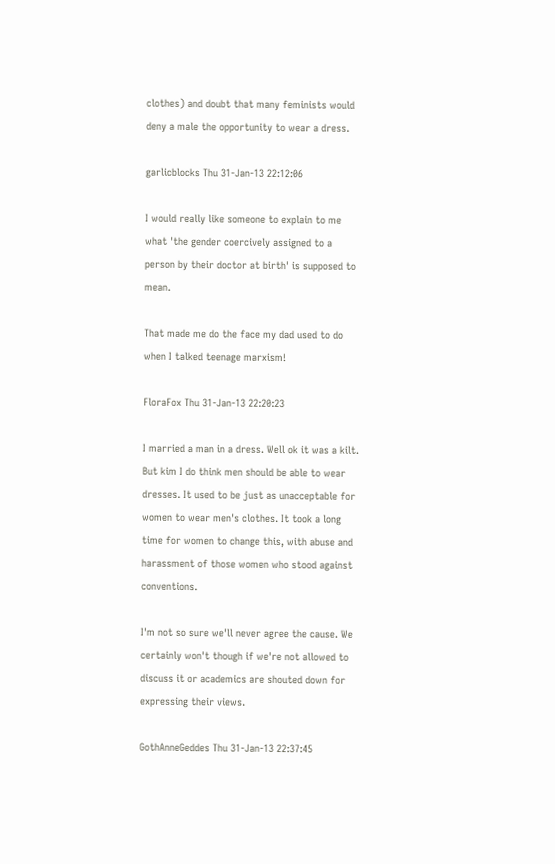clothes) and doubt that many feminists would deny a male the opportunity to wear a dress.

garlicblocks Thu 31-Jan-13 22:12:06

I would really like someone to explain to me what 'the gender coercively assigned to a person by their doctor at birth' is supposed to mean.

That made me do the face my dad used to do when I talked teenage marxism!

FloraFox Thu 31-Jan-13 22:20:23

I married a man in a dress. Well ok it was a kilt. But kim I do think men should be able to wear dresses. It used to be just as unacceptable for women to wear men's clothes. It took a long time for women to change this, with abuse and harassment of those women who stood against conventions.

I'm not so sure we'll never agree the cause. We certainly won't though if we're not allowed to discuss it or academics are shouted down for expressing their views.

GothAnneGeddes Thu 31-Jan-13 22:37:45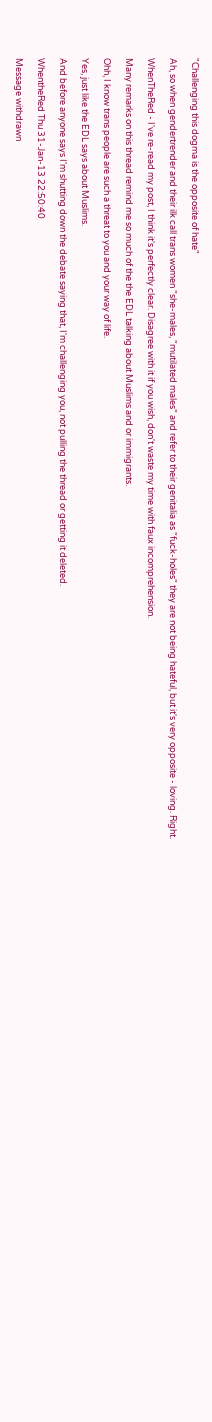"Challenging this dogma is the opposite of hate"

Ah, so when gendertrender and their ilk call trans women "she-males, "mutilated males" and refer to their genitalia as "fuck-holes" they are not being hateful, but it's very opposite - loving. Right.

WhenTheRed - I've re-read my post, I think it's perfectly clear. Disagree with it if you wish, don't waste my time with faux incomprehension.

Many remarks on this thread remind me so much of the the EDL talking about Muslims and or immigrants.

Ohh, I know trans people are such a threat to you and your way of life.

Yes, just like the EDL says about Muslims.

And before anyone says I'm shutting down the debate saying that, I'm challenging you, not pulling the thread or getting it deleted.

WhentheRed Thu 31-Jan-13 22:50:40

Message withdrawn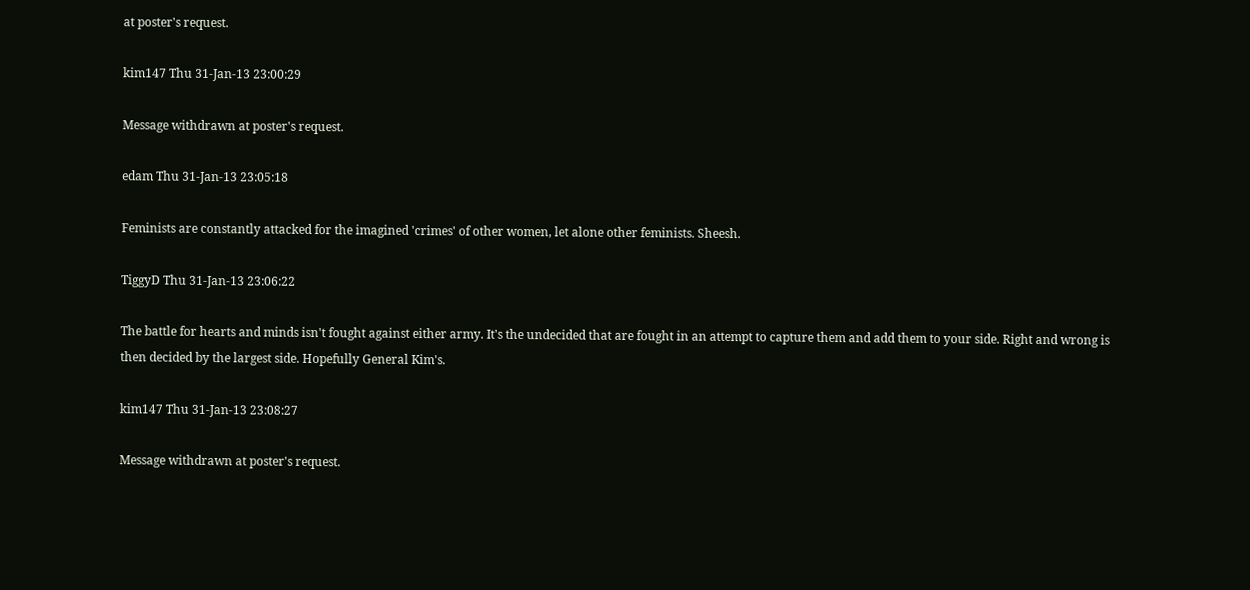at poster's request.

kim147 Thu 31-Jan-13 23:00:29

Message withdrawn at poster's request.

edam Thu 31-Jan-13 23:05:18

Feminists are constantly attacked for the imagined 'crimes' of other women, let alone other feminists. Sheesh.

TiggyD Thu 31-Jan-13 23:06:22

The battle for hearts and minds isn't fought against either army. It's the undecided that are fought in an attempt to capture them and add them to your side. Right and wrong is then decided by the largest side. Hopefully General Kim's.

kim147 Thu 31-Jan-13 23:08:27

Message withdrawn at poster's request.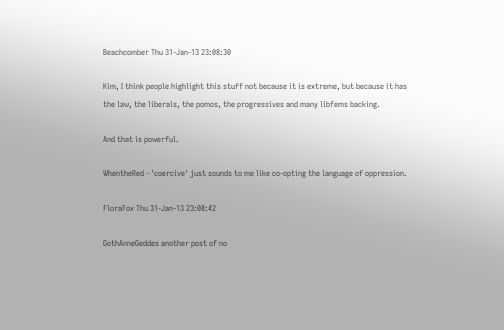Beachcomber Thu 31-Jan-13 23:08:30

Kim, I think people highlight this stuff not because it is extreme, but because it has the law, the liberals, the pomos, the progressives and many libfems backing.

And that is powerful.

WhentheRed - 'coercive' just sounds to me like co-opting the language of oppression.

FloraFox Thu 31-Jan-13 23:08:42

GothAnneGeddes another post of no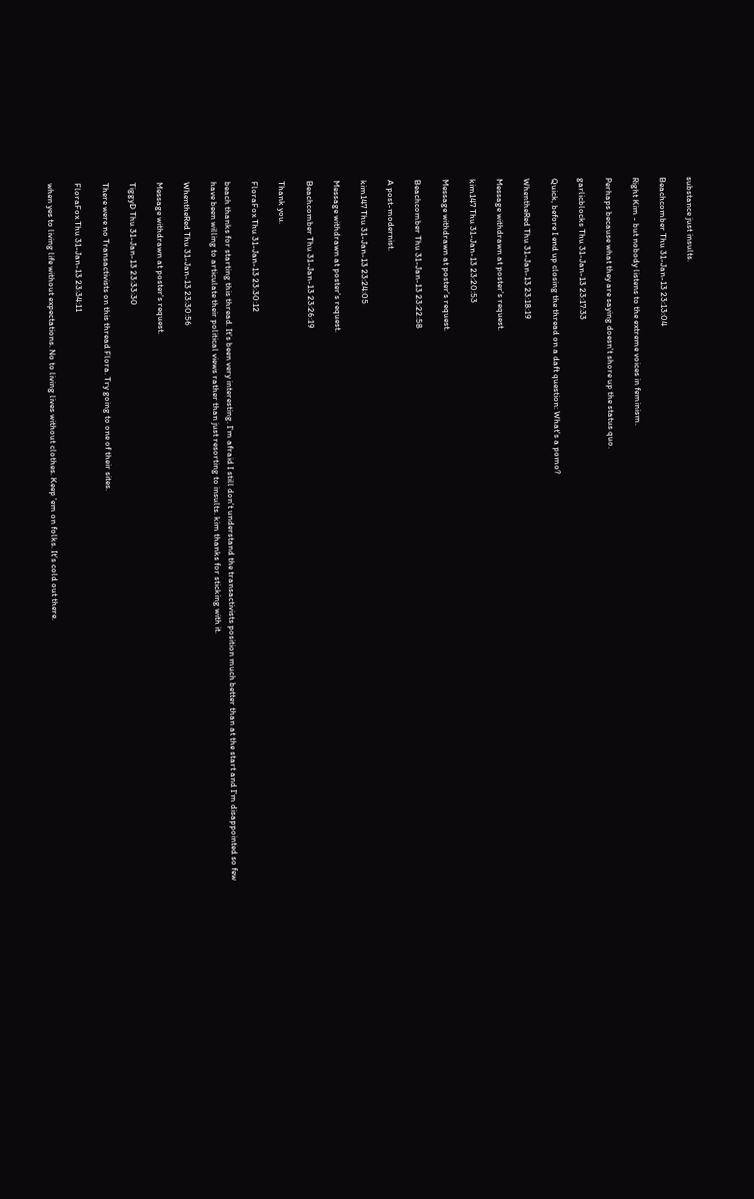substance just insults.

Beachcomber Thu 31-Jan-13 23:13:04

Right Kim - but nobody listens to the extreme voices in feminism.

Perhaps because what they are saying doesn't shore up the status quo.

garlicblocks Thu 31-Jan-13 23:17:33

Quick, before I end up closing the thread on a daft question: What's a pomo?

WhentheRed Thu 31-Jan-13 23:18:19

Message withdrawn at poster's request.

kim147 Thu 31-Jan-13 23:20:53

Message withdrawn at poster's request.

Beachcomber Thu 31-Jan-13 23:22:58

A post-modernist.

kim147 Thu 31-Jan-13 23:24:05

Message withdrawn at poster's request.

Beachcomber Thu 31-Jan-13 23:26:19

Thank you.

FloraFox Thu 31-Jan-13 23:30:12

beach thanks for starting this thread. It's been very interesting. I'm afraid I still don't understand the transactivists position much better than at the start and I'm disappointed so few have been willing to articulate their political views rather than just resorting to insults. kim thanks for sticking with it.

WhentheRed Thu 31-Jan-13 23:30:56

Message withdrawn at poster's request.

TiggyD Thu 31-Jan-13 23:33:30

There were no Transactivists on this thread Flora. Try going to one of their sites.

FloraFox Thu 31-Jan-13 23:34:11

when yes to living life without expectations. No to living lives without clothes. Keep 'em on folks. It's cold out there.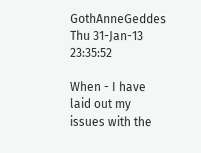GothAnneGeddes Thu 31-Jan-13 23:35:52

When - I have laid out my issues with the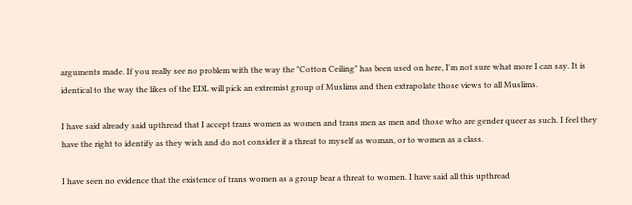arguments made. If you really see no problem with the way the "Cotton Ceiling" has been used on here, I'm not sure what more I can say. It is identical to the way the likes of the EDL will pick an extremist group of Muslims and then extrapolate those views to all Muslims.

I have said already said upthread that I accept trans women as women and trans men as men and those who are gender queer as such. I feel they have the right to identify as they wish and do not consider it a threat to myself as woman, or to women as a class.

I have seen no evidence that the existence of trans women as a group bear a threat to women. I have said all this upthread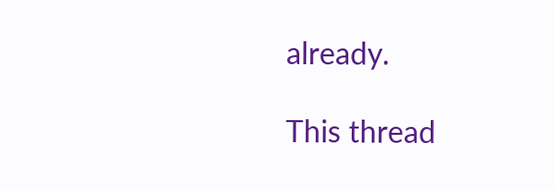already.

This thread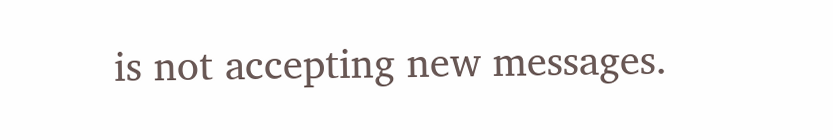is not accepting new messages.